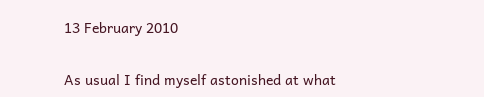13 February 2010


As usual I find myself astonished at what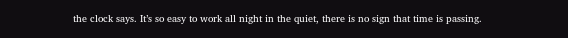the clock says. It’s so easy to work all night in the quiet, there is no sign that time is passing.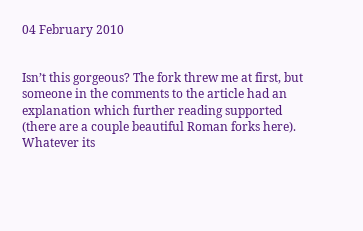04 February 2010


Isn’t this gorgeous? The fork threw me at first, but someone in the comments to the article had an explanation which further reading supported (there are a couple beautiful Roman forks here). Whatever its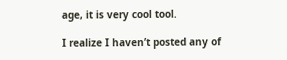age, it is very cool tool.

I realize I haven’t posted any of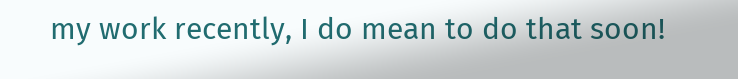my work recently, I do mean to do that soon!